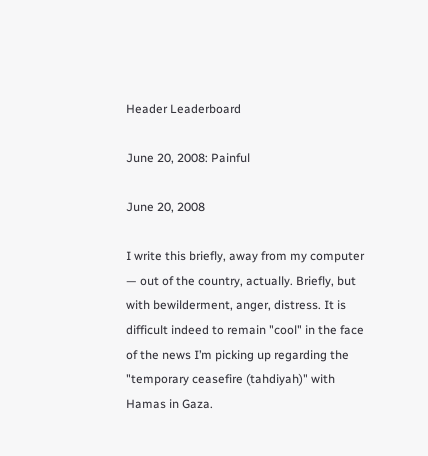Header Leaderboard

June 20, 2008: Painful

June 20, 2008

I write this briefly, away from my computer — out of the country, actually. Briefly, but with bewilderment, anger, distress. It is difficult indeed to remain "cool" in the face of the news I’m picking up regarding the "temporary ceasefire (tahdiyah)" with Hamas in Gaza.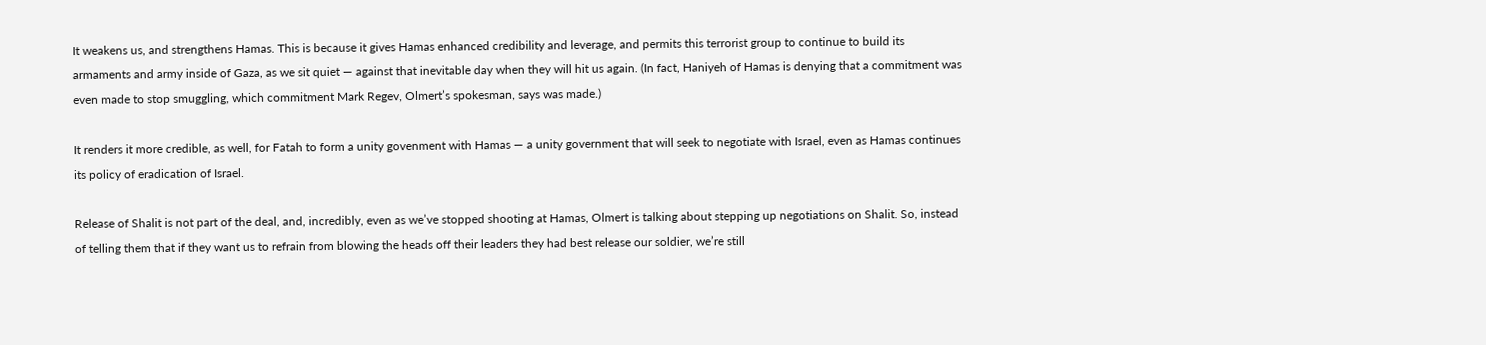It weakens us, and strengthens Hamas. This is because it gives Hamas enhanced credibility and leverage, and permits this terrorist group to continue to build its armaments and army inside of Gaza, as we sit quiet — against that inevitable day when they will hit us again. (In fact, Haniyeh of Hamas is denying that a commitment was even made to stop smuggling, which commitment Mark Regev, Olmert’s spokesman, says was made.)

It renders it more credible, as well, for Fatah to form a unity govenment with Hamas — a unity government that will seek to negotiate with Israel, even as Hamas continues its policy of eradication of Israel.

Release of Shalit is not part of the deal, and, incredibly, even as we’ve stopped shooting at Hamas, Olmert is talking about stepping up negotiations on Shalit. So, instead of telling them that if they want us to refrain from blowing the heads off their leaders they had best release our soldier, we’re still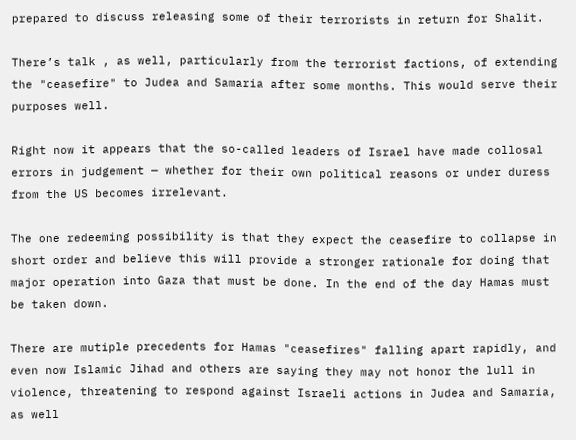prepared to discuss releasing some of their terrorists in return for Shalit.

There’s talk , as well, particularly from the terrorist factions, of extending the "ceasefire" to Judea and Samaria after some months. This would serve their purposes well.

Right now it appears that the so-called leaders of Israel have made collosal errors in judgement — whether for their own political reasons or under duress from the US becomes irrelevant.

The one redeeming possibility is that they expect the ceasefire to collapse in short order and believe this will provide a stronger rationale for doing that major operation into Gaza that must be done. In the end of the day Hamas must be taken down.

There are mutiple precedents for Hamas "ceasefires" falling apart rapidly, and even now Islamic Jihad and others are saying they may not honor the lull in violence, threatening to respond against Israeli actions in Judea and Samaria, as well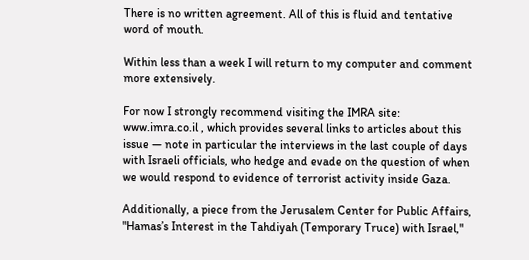There is no written agreement. All of this is fluid and tentative word of mouth.

Within less than a week I will return to my computer and comment more extensively.

For now I strongly recommend visiting the IMRA site: www.imra.co.il , which provides several links to articles about this issue — note in particular the interviews in the last couple of days with Israeli officials, who hedge and evade on the question of when we would respond to evidence of terrorist activity inside Gaza.

Additionally, a piece from the Jerusalem Center for Public Affairs, "Hamas’s Interest in the Tahdiyah (Temporary Truce) with Israel,"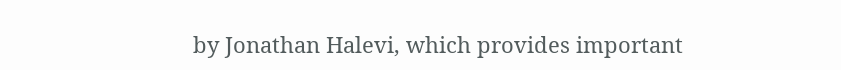by Jonathan Halevi, which provides important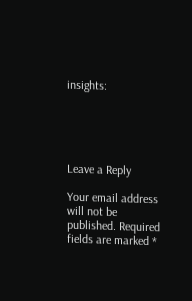insights:





Leave a Reply

Your email address will not be published. Required fields are marked *